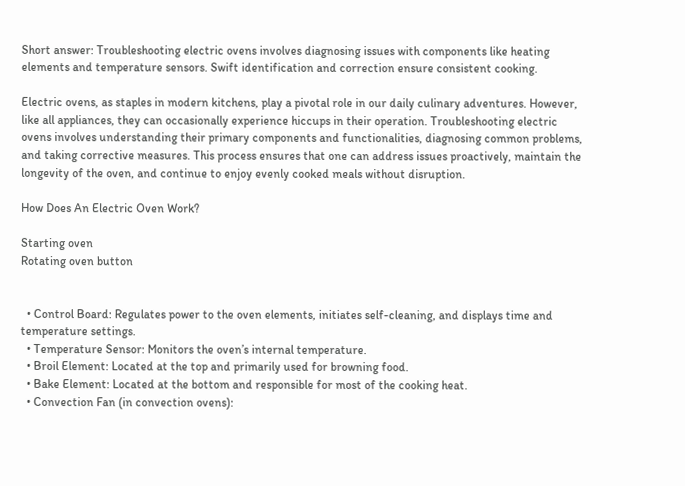Short answer: Troubleshooting electric ovens involves diagnosing issues with components like heating elements and temperature sensors. Swift identification and correction ensure consistent cooking.

Electric ovens, as staples in modern kitchens, play a pivotal role in our daily culinary adventures. However, like all appliances, they can occasionally experience hiccups in their operation. Troubleshooting electric ovens involves understanding their primary components and functionalities, diagnosing common problems, and taking corrective measures. This process ensures that one can address issues proactively, maintain the longevity of the oven, and continue to enjoy evenly cooked meals without disruption.

How Does An Electric Oven Work?

Starting oven
Rotating oven button


  • Control Board: Regulates power to the oven elements, initiates self-cleaning, and displays time and temperature settings.
  • Temperature Sensor: Monitors the oven’s internal temperature.
  • Broil Element: Located at the top and primarily used for browning food.
  • Bake Element: Located at the bottom and responsible for most of the cooking heat.
  • Convection Fan (in convection ovens):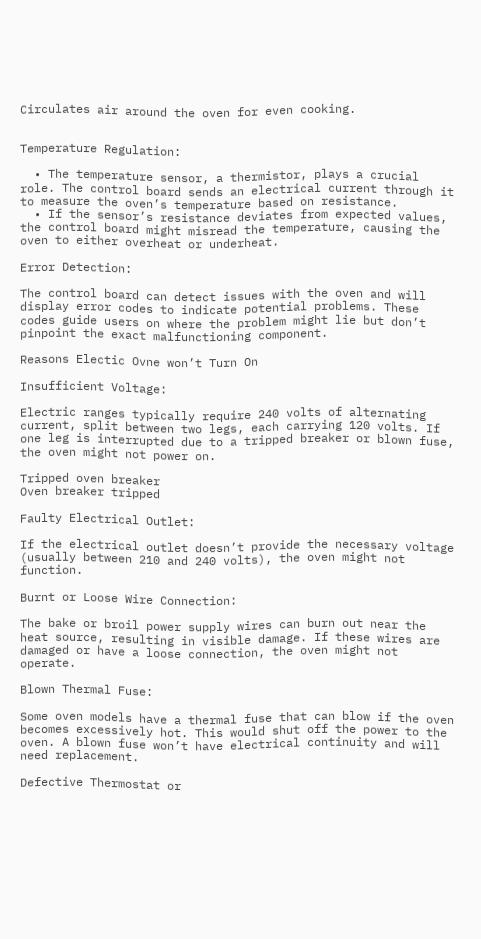Circulates air around the oven for even cooking.


Temperature Regulation:

  • The temperature sensor, a thermistor, plays a crucial role. The control board sends an electrical current through it to measure the oven’s temperature based on resistance.
  • If the sensor’s resistance deviates from expected values, the control board might misread the temperature, causing the oven to either overheat or underheat.

Error Detection:

The control board can detect issues with the oven and will display error codes to indicate potential problems. These codes guide users on where the problem might lie but don’t pinpoint the exact malfunctioning component.

Reasons Electic Ovne won’t Turn On

Insufficient Voltage:

Electric ranges typically require 240 volts of alternating current, split between two legs, each carrying 120 volts. If one leg is interrupted due to a tripped breaker or blown fuse, the oven might not power on.

Tripped oven breaker
Oven breaker tripped

Faulty Electrical Outlet:

If the electrical outlet doesn’t provide the necessary voltage (usually between 210 and 240 volts), the oven might not function.

Burnt or Loose Wire Connection:

The bake or broil power supply wires can burn out near the heat source, resulting in visible damage. If these wires are damaged or have a loose connection, the oven might not operate.

Blown Thermal Fuse:

Some oven models have a thermal fuse that can blow if the oven becomes excessively hot. This would shut off the power to the oven. A blown fuse won’t have electrical continuity and will need replacement.

Defective Thermostat or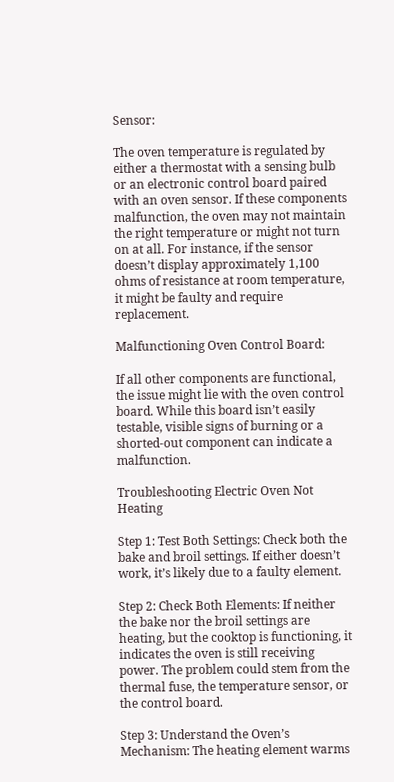Sensor:

The oven temperature is regulated by either a thermostat with a sensing bulb or an electronic control board paired with an oven sensor. If these components malfunction, the oven may not maintain the right temperature or might not turn on at all. For instance, if the sensor doesn’t display approximately 1,100 ohms of resistance at room temperature, it might be faulty and require replacement.

Malfunctioning Oven Control Board:

If all other components are functional, the issue might lie with the oven control board. While this board isn’t easily testable, visible signs of burning or a shorted-out component can indicate a malfunction.

Troubleshooting Electric Oven Not Heating

Step 1: Test Both Settings: Check both the bake and broil settings. If either doesn’t work, it’s likely due to a faulty element.

Step 2: Check Both Elements: If neither the bake nor the broil settings are heating, but the cooktop is functioning, it indicates the oven is still receiving power. The problem could stem from the thermal fuse, the temperature sensor, or the control board.

Step 3: Understand the Oven’s Mechanism: The heating element warms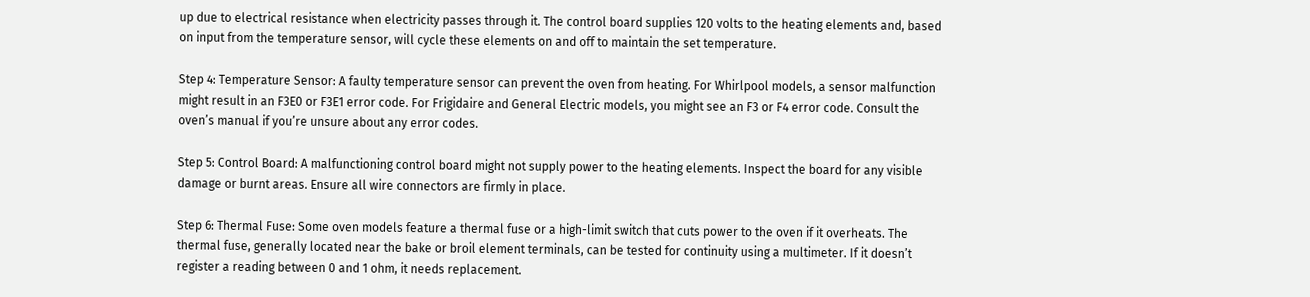up due to electrical resistance when electricity passes through it. The control board supplies 120 volts to the heating elements and, based on input from the temperature sensor, will cycle these elements on and off to maintain the set temperature.

Step 4: Temperature Sensor: A faulty temperature sensor can prevent the oven from heating. For Whirlpool models, a sensor malfunction might result in an F3E0 or F3E1 error code. For Frigidaire and General Electric models, you might see an F3 or F4 error code. Consult the oven’s manual if you’re unsure about any error codes.

Step 5: Control Board: A malfunctioning control board might not supply power to the heating elements. Inspect the board for any visible damage or burnt areas. Ensure all wire connectors are firmly in place.

Step 6: Thermal Fuse: Some oven models feature a thermal fuse or a high-limit switch that cuts power to the oven if it overheats. The thermal fuse, generally located near the bake or broil element terminals, can be tested for continuity using a multimeter. If it doesn’t register a reading between 0 and 1 ohm, it needs replacement.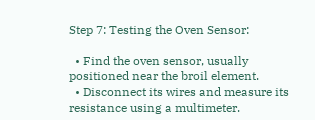Step 7: Testing the Oven Sensor:

  • Find the oven sensor, usually positioned near the broil element.
  • Disconnect its wires and measure its resistance using a multimeter.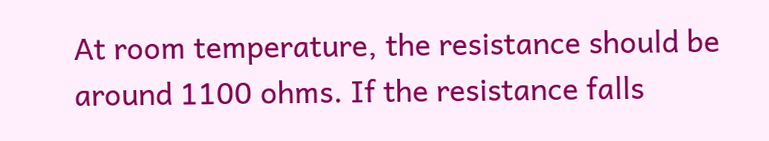At room temperature, the resistance should be around 1100 ohms. If the resistance falls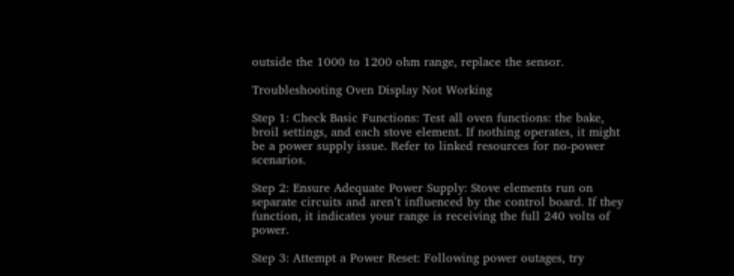outside the 1000 to 1200 ohm range, replace the sensor.

Troubleshooting Oven Display Not Working

Step 1: Check Basic Functions: Test all oven functions: the bake, broil settings, and each stove element. If nothing operates, it might be a power supply issue. Refer to linked resources for no-power scenarios.

Step 2: Ensure Adequate Power Supply: Stove elements run on separate circuits and aren’t influenced by the control board. If they function, it indicates your range is receiving the full 240 volts of power.

Step 3: Attempt a Power Reset: Following power outages, try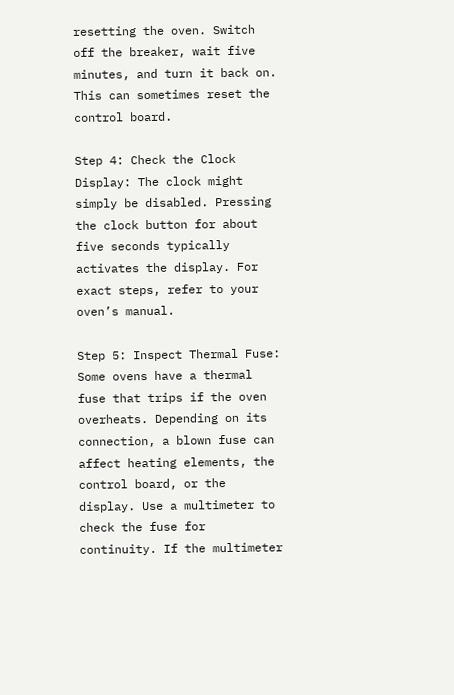resetting the oven. Switch off the breaker, wait five minutes, and turn it back on. This can sometimes reset the control board.

Step 4: Check the Clock Display: The clock might simply be disabled. Pressing the clock button for about five seconds typically activates the display. For exact steps, refer to your oven’s manual.

Step 5: Inspect Thermal Fuse: Some ovens have a thermal fuse that trips if the oven overheats. Depending on its connection, a blown fuse can affect heating elements, the control board, or the display. Use a multimeter to check the fuse for continuity. If the multimeter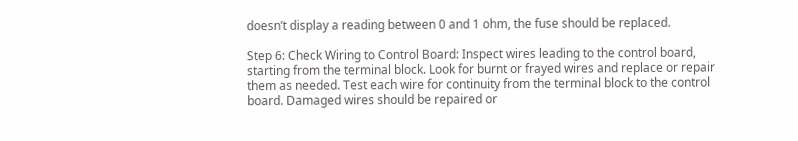doesn’t display a reading between 0 and 1 ohm, the fuse should be replaced.

Step 6: Check Wiring to Control Board: Inspect wires leading to the control board, starting from the terminal block. Look for burnt or frayed wires and replace or repair them as needed. Test each wire for continuity from the terminal block to the control board. Damaged wires should be repaired or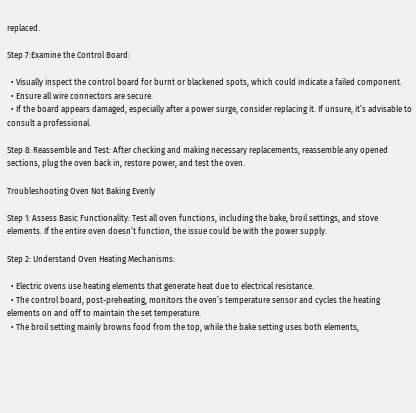replaced.

Step 7:Examine the Control Board:

  • Visually inspect the control board for burnt or blackened spots, which could indicate a failed component.
  • Ensure all wire connectors are secure.
  • If the board appears damaged, especially after a power surge, consider replacing it. If unsure, it’s advisable to consult a professional.

Step 8: Reassemble and Test: After checking and making necessary replacements, reassemble any opened sections, plug the oven back in, restore power, and test the oven.

Troubleshooting Oven Not Baking Evenly

Step 1: Assess Basic Functionality: Test all oven functions, including the bake, broil settings, and stove elements. If the entire oven doesn’t function, the issue could be with the power supply.

Step 2: Understand Oven Heating Mechanisms:

  • Electric ovens use heating elements that generate heat due to electrical resistance.
  • The control board, post-preheating, monitors the oven’s temperature sensor and cycles the heating elements on and off to maintain the set temperature.
  • The broil setting mainly browns food from the top, while the bake setting uses both elements,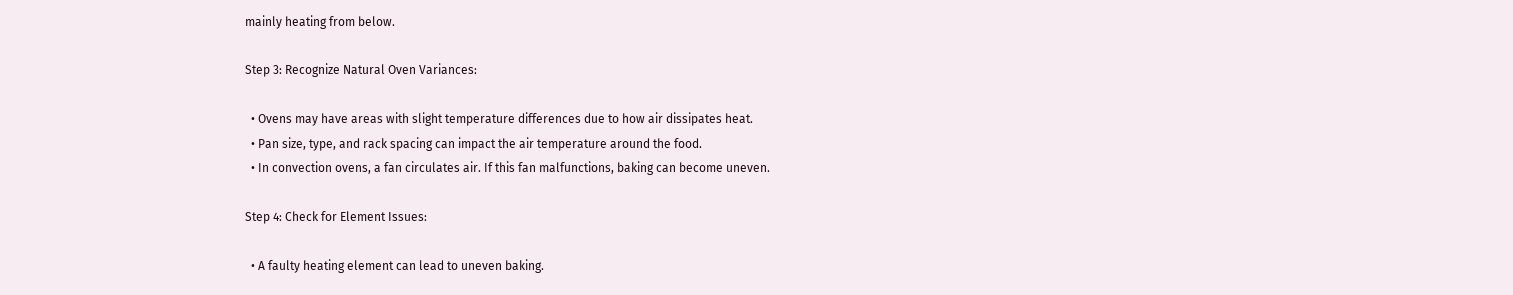mainly heating from below.

Step 3: Recognize Natural Oven Variances:

  • Ovens may have areas with slight temperature differences due to how air dissipates heat.
  • Pan size, type, and rack spacing can impact the air temperature around the food.
  • In convection ovens, a fan circulates air. If this fan malfunctions, baking can become uneven.

Step 4: Check for Element Issues:

  • A faulty heating element can lead to uneven baking.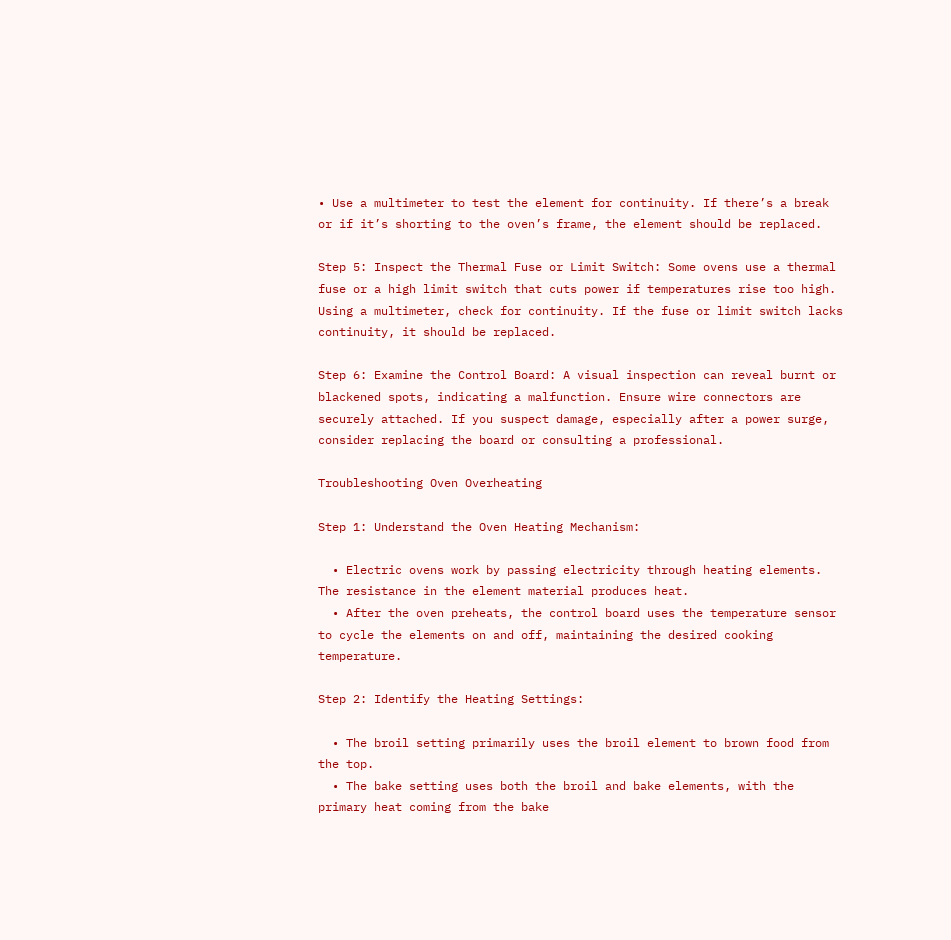• Use a multimeter to test the element for continuity. If there’s a break or if it’s shorting to the oven’s frame, the element should be replaced.

Step 5: Inspect the Thermal Fuse or Limit Switch: Some ovens use a thermal fuse or a high limit switch that cuts power if temperatures rise too high. Using a multimeter, check for continuity. If the fuse or limit switch lacks continuity, it should be replaced.

Step 6: Examine the Control Board: A visual inspection can reveal burnt or blackened spots, indicating a malfunction. Ensure wire connectors are securely attached. If you suspect damage, especially after a power surge, consider replacing the board or consulting a professional.

Troubleshooting Oven Overheating

Step 1: Understand the Oven Heating Mechanism:

  • Electric ovens work by passing electricity through heating elements. The resistance in the element material produces heat.
  • After the oven preheats, the control board uses the temperature sensor to cycle the elements on and off, maintaining the desired cooking temperature.

Step 2: Identify the Heating Settings:

  • The broil setting primarily uses the broil element to brown food from the top.
  • The bake setting uses both the broil and bake elements, with the primary heat coming from the bake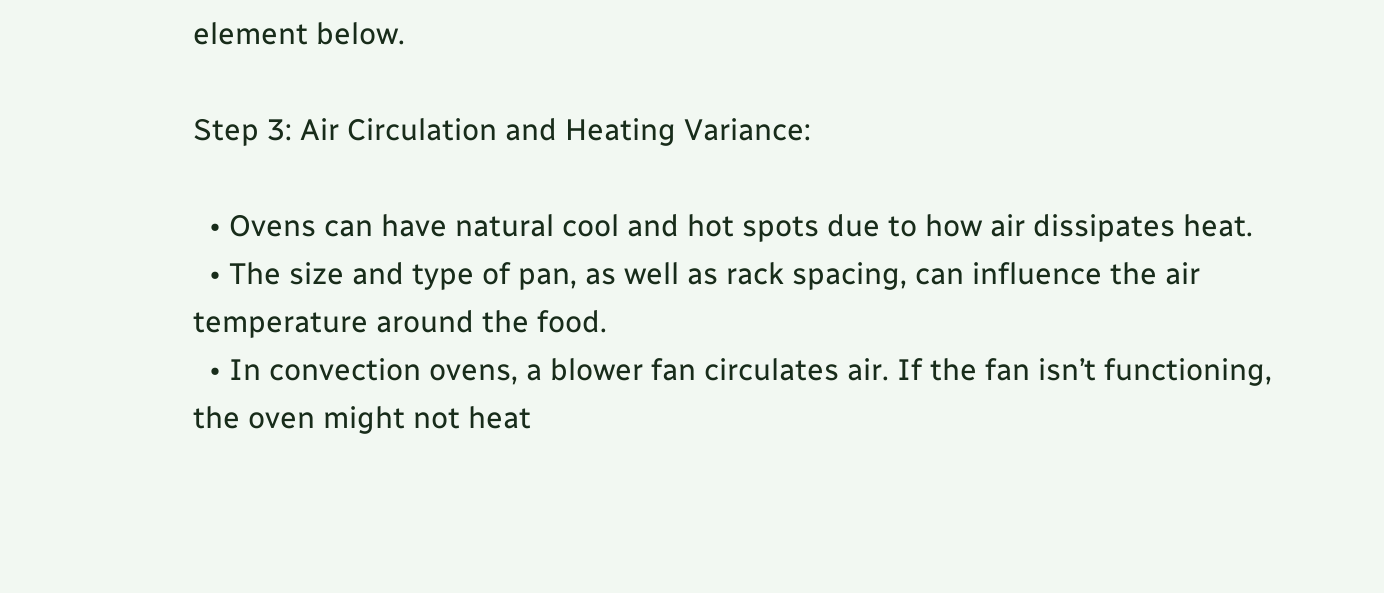element below.

Step 3: Air Circulation and Heating Variance:

  • Ovens can have natural cool and hot spots due to how air dissipates heat.
  • The size and type of pan, as well as rack spacing, can influence the air temperature around the food.
  • In convection ovens, a blower fan circulates air. If the fan isn’t functioning, the oven might not heat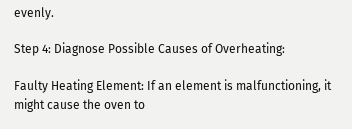evenly.

Step 4: Diagnose Possible Causes of Overheating:

Faulty Heating Element: If an element is malfunctioning, it might cause the oven to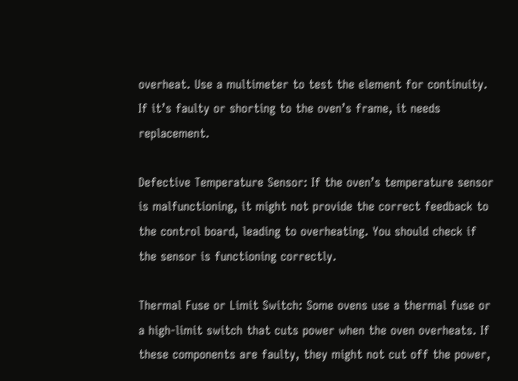overheat. Use a multimeter to test the element for continuity. If it’s faulty or shorting to the oven’s frame, it needs replacement.

Defective Temperature Sensor: If the oven’s temperature sensor is malfunctioning, it might not provide the correct feedback to the control board, leading to overheating. You should check if the sensor is functioning correctly.

Thermal Fuse or Limit Switch: Some ovens use a thermal fuse or a high-limit switch that cuts power when the oven overheats. If these components are faulty, they might not cut off the power,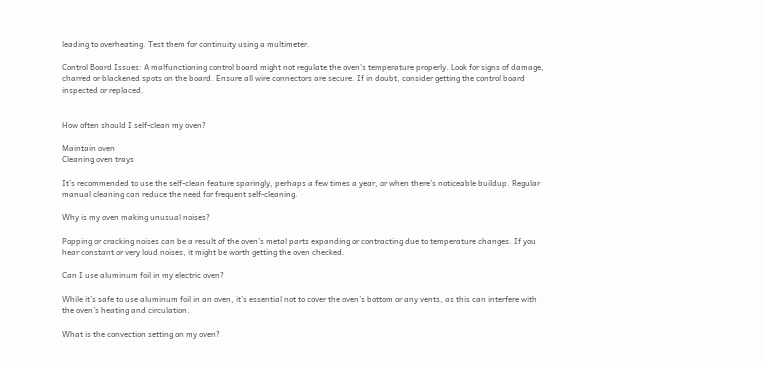leading to overheating. Test them for continuity using a multimeter.

Control Board Issues: A malfunctioning control board might not regulate the oven’s temperature properly. Look for signs of damage, charred or blackened spots on the board. Ensure all wire connectors are secure. If in doubt, consider getting the control board inspected or replaced.


How often should I self-clean my oven?

Maintain oven
Cleaning oven trays

It’s recommended to use the self-clean feature sparingly, perhaps a few times a year, or when there’s noticeable buildup. Regular manual cleaning can reduce the need for frequent self-cleaning.

Why is my oven making unusual noises?

Popping or cracking noises can be a result of the oven’s metal parts expanding or contracting due to temperature changes. If you hear constant or very loud noises, it might be worth getting the oven checked.

Can I use aluminum foil in my electric oven?

While it’s safe to use aluminum foil in an oven, it’s essential not to cover the oven’s bottom or any vents, as this can interfere with the oven’s heating and circulation.

What is the convection setting on my oven?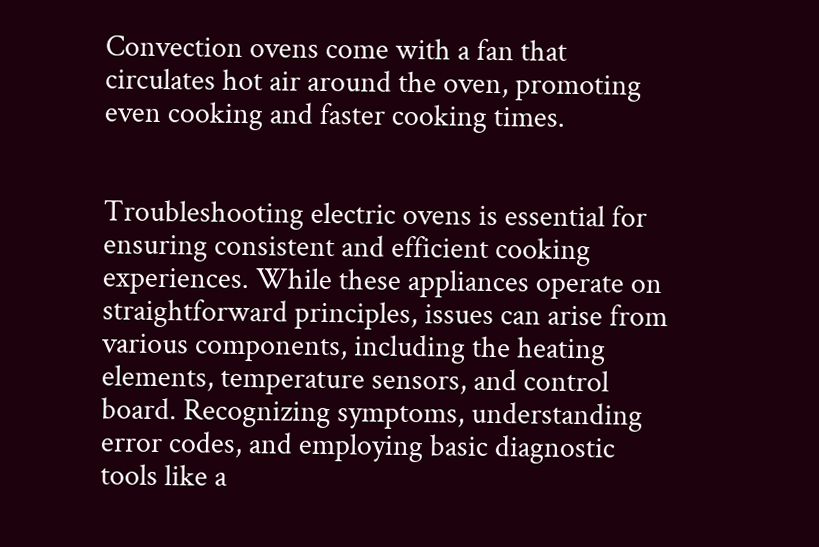Convection ovens come with a fan that circulates hot air around the oven, promoting even cooking and faster cooking times.


Troubleshooting electric ovens is essential for ensuring consistent and efficient cooking experiences. While these appliances operate on straightforward principles, issues can arise from various components, including the heating elements, temperature sensors, and control board. Recognizing symptoms, understanding error codes, and employing basic diagnostic tools like a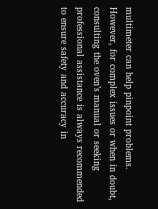multimeter can help pinpoint problems. However, for complex issues or when in doubt, consulting the oven’s manual or seeking professional assistance is always recommended to ensure safety and accuracy in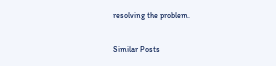resolving the problem.

Similar Posts